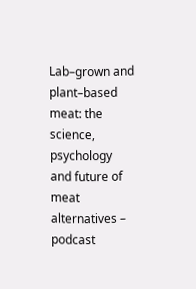Lab–grown and plant–based meat: the science, psychology and future of meat alternatives – podcast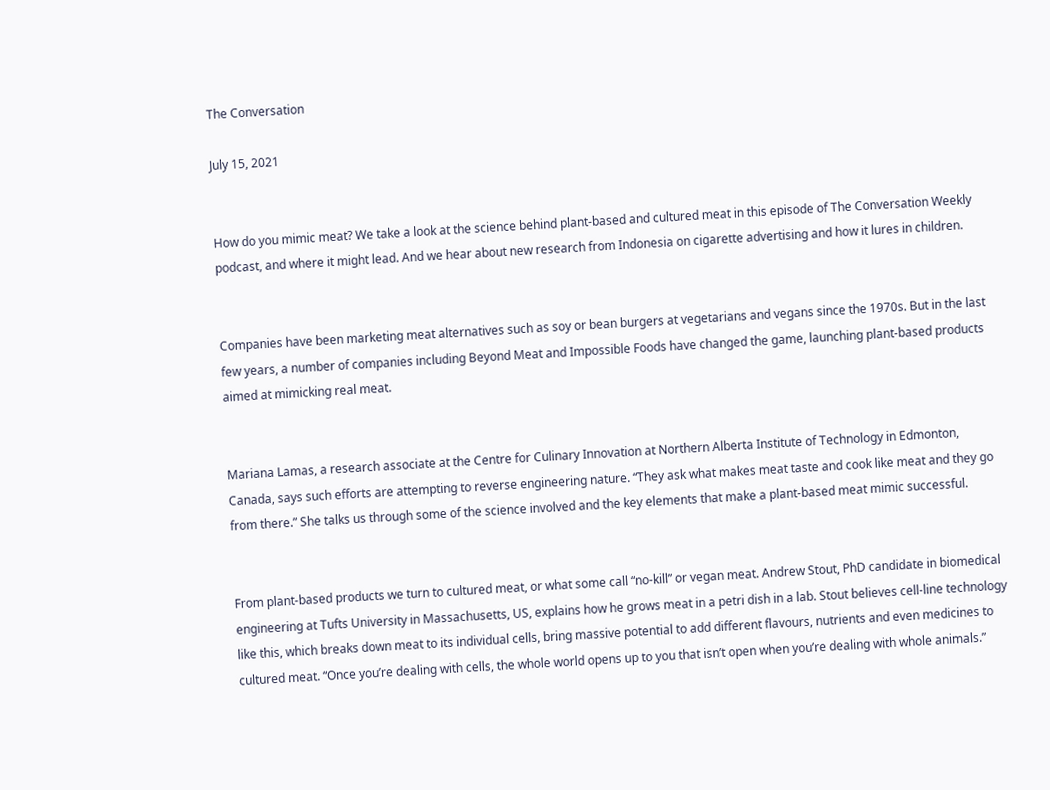The Conversation

July 15, 2021


How do you mimic meat? We take a look at the science behind plant-based and cultured meat in this episode of The Conversation Weekly podcast, and where it might lead. And we hear about new research from Indonesia on cigarette advertising and how it lures in children.


Companies have been marketing meat alternatives such as soy or bean burgers at vegetarians and vegans since the 1970s. But in the last few years, a number of companies including Beyond Meat and Impossible Foods have changed the game, launching plant-based products aimed at mimicking real meat.


Mariana Lamas, a research associate at the Centre for Culinary Innovation at Northern Alberta Institute of Technology in Edmonton, Canada, says such efforts are attempting to reverse engineering nature. “They ask what makes meat taste and cook like meat and they go from there.” She talks us through some of the science involved and the key elements that make a plant-based meat mimic successful.


From plant-based products we turn to cultured meat, or what some call “no-kill” or vegan meat. Andrew Stout, PhD candidate in biomedical engineering at Tufts University in Massachusetts, US, explains how he grows meat in a petri dish in a lab. Stout believes cell-line technology like this, which breaks down meat to its individual cells, bring massive potential to add different flavours, nutrients and even medicines to cultured meat. “Once you’re dealing with cells, the whole world opens up to you that isn’t open when you’re dealing with whole animals.”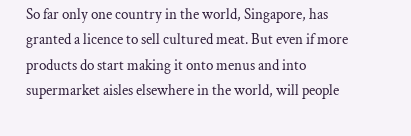So far only one country in the world, Singapore, has granted a licence to sell cultured meat. But even if more products do start making it onto menus and into supermarket aisles elsewhere in the world, will people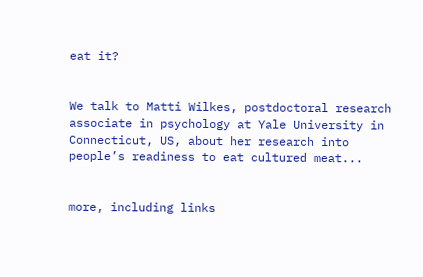eat it?


We talk to Matti Wilkes, postdoctoral research associate in psychology at Yale University in Connecticut, US, about her research into people’s readiness to eat cultured meat...


more, including links